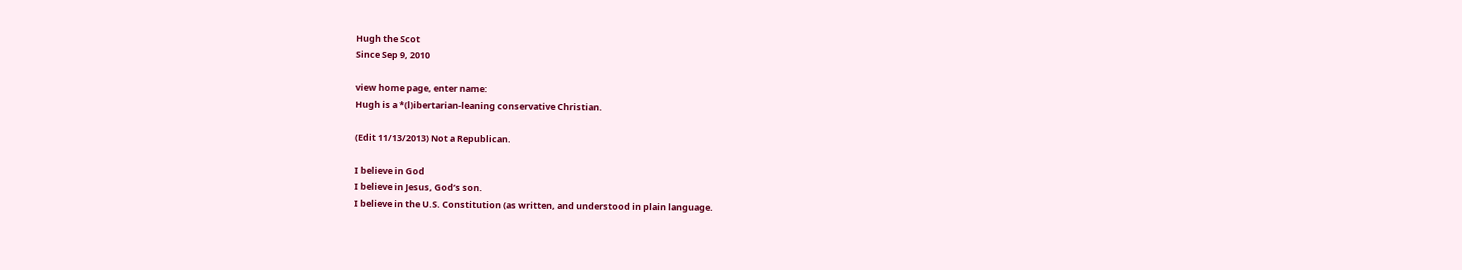Hugh the Scot
Since Sep 9, 2010

view home page, enter name:
Hugh is a *(l)ibertarian-leaning conservative Christian.

(Edit 11/13/2013) Not a Republican.

I believe in God
I believe in Jesus, God’s son.
I believe in the U.S. Constitution (as written, and understood in plain language.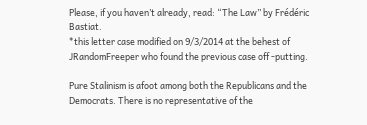Please, if you haven’t already, read: “The Law” by Frédéric Bastiat.
*this letter case modified on 9/3/2014 at the behest of JRandomFreeper who found the previous case off -putting.

Pure Stalinism is afoot among both the Republicans and the Democrats. There is no representative of the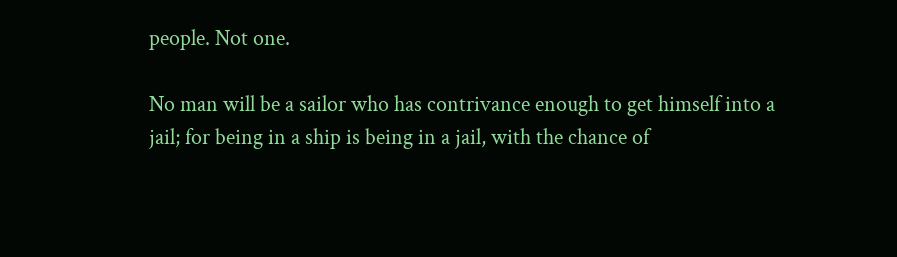people. Not one.

No man will be a sailor who has contrivance enough to get himself into a jail; for being in a ship is being in a jail, with the chance of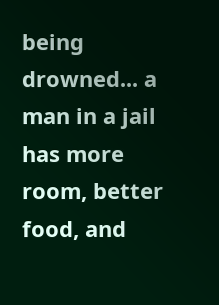being drowned... a man in a jail has more room, better food, and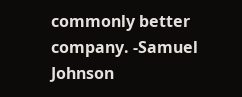commonly better company. -Samuel Johnson